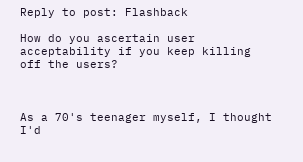Reply to post: Flashback

How do you ascertain user acceptability if you keep killing off the users?



As a 70's teenager myself, I thought I'd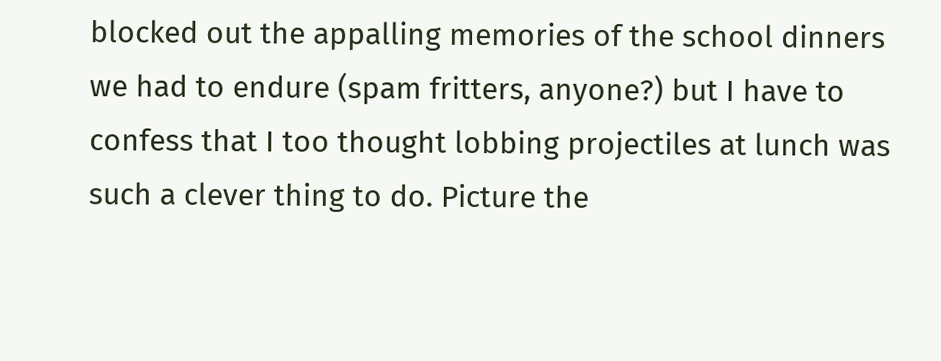blocked out the appalling memories of the school dinners we had to endure (spam fritters, anyone?) but I have to confess that I too thought lobbing projectiles at lunch was such a clever thing to do. Picture the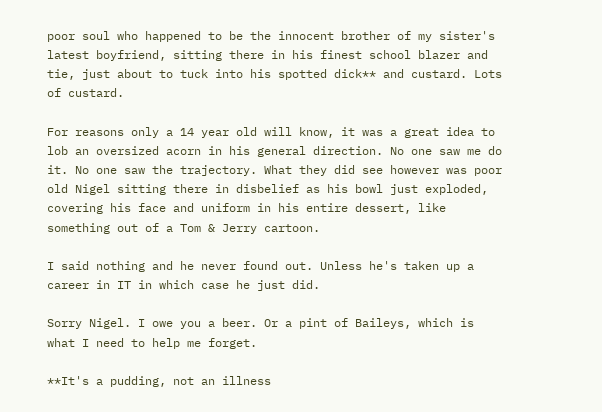poor soul who happened to be the innocent brother of my sister's latest boyfriend, sitting there in his finest school blazer and tie, just about to tuck into his spotted dick** and custard. Lots of custard.

For reasons only a 14 year old will know, it was a great idea to lob an oversized acorn in his general direction. No one saw me do it. No one saw the trajectory. What they did see however was poor old Nigel sitting there in disbelief as his bowl just exploded, covering his face and uniform in his entire dessert, like something out of a Tom & Jerry cartoon.

I said nothing and he never found out. Unless he's taken up a career in IT in which case he just did.

Sorry Nigel. I owe you a beer. Or a pint of Baileys, which is what I need to help me forget.

**It's a pudding, not an illness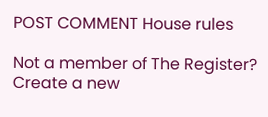POST COMMENT House rules

Not a member of The Register? Create a new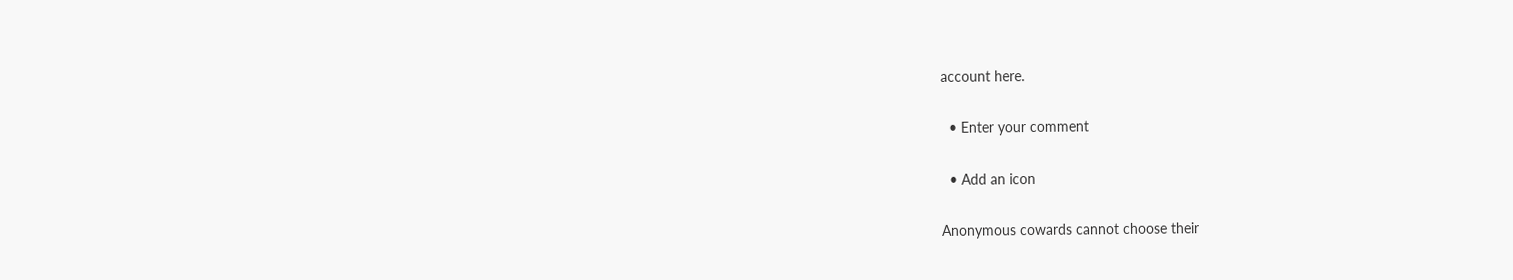account here.

  • Enter your comment

  • Add an icon

Anonymous cowards cannot choose their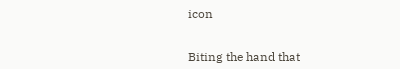icon


Biting the hand that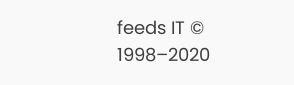feeds IT © 1998–2020